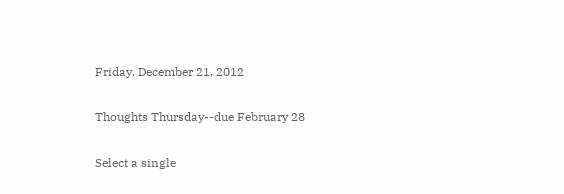Friday, December 21, 2012

Thoughts Thursday--due February 28

Select a single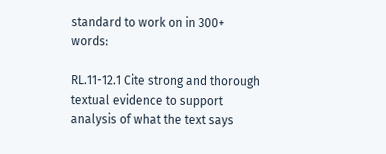standard to work on in 300+ words:

RL.11-12.1 Cite strong and thorough textual evidence to support analysis of what the text says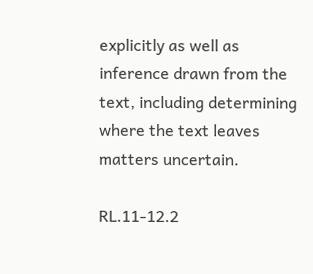explicitly as well as inference drawn from the text, including determining where the text leaves matters uncertain.

RL.11-12.2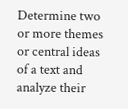Determine two or more themes or central ideas of a text and analyze their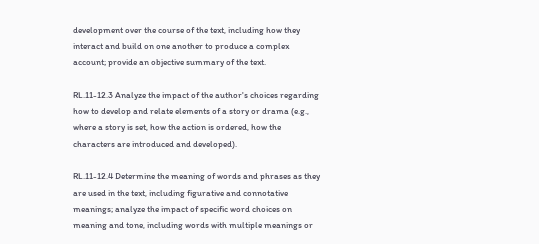development over the course of the text, including how they interact and build on one another to produce a complex account; provide an objective summary of the text.

RL.11-12.3 Analyze the impact of the author's choices regarding how to develop and relate elements of a story or drama (e.g., where a story is set, how the action is ordered, how the characters are introduced and developed).

RL.11-12.4 Determine the meaning of words and phrases as they are used in the text, including figurative and connotative meanings; analyze the impact of specific word choices on meaning and tone, including words with multiple meanings or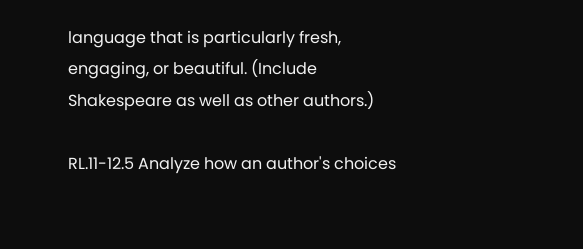language that is particularly fresh, engaging, or beautiful. (Include Shakespeare as well as other authors.)

RL.11-12.5 Analyze how an author's choices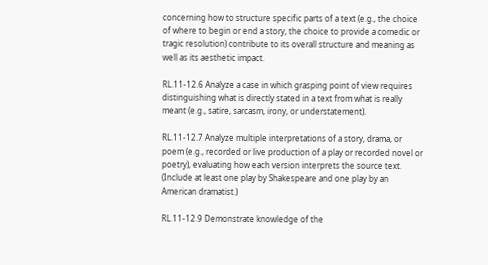concerning how to structure specific parts of a text (e.g., the choice of where to begin or end a story, the choice to provide a comedic or tragic resolution) contribute to its overall structure and meaning as well as its aesthetic impact.

RL.11-12.6 Analyze a case in which grasping point of view requires distinguishing what is directly stated in a text from what is really meant (e.g., satire, sarcasm, irony, or understatement).

RL.11-12.7 Analyze multiple interpretations of a story, drama, or poem (e.g., recorded or live production of a play or recorded novel or poetry), evaluating how each version interprets the source text. (Include at least one play by Shakespeare and one play by an American dramatist.)

RL.11-12.9 Demonstrate knowledge of the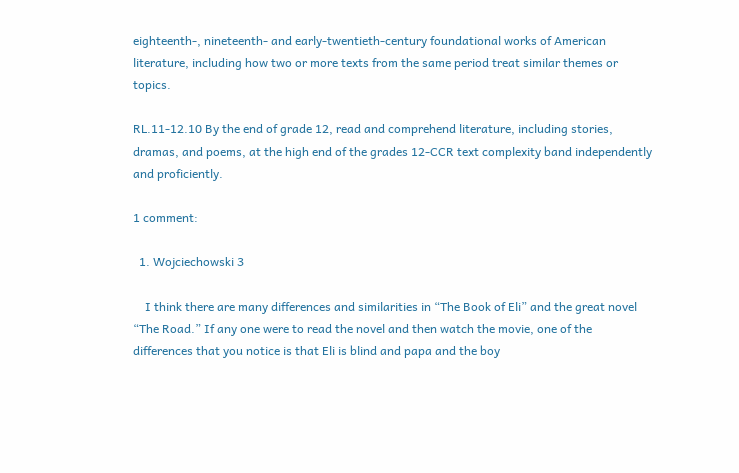eighteenth-, nineteenth- and early-twentieth-century foundational works of American literature, including how two or more texts from the same period treat similar themes or topics.

RL.11-12.10 By the end of grade 12, read and comprehend literature, including stories, dramas, and poems, at the high end of the grades 12-CCR text complexity band independently and proficiently.

1 comment:

  1. Wojciechowski 3

    I think there are many differences and similarities in “The Book of Eli” and the great novel “The Road.” If any one were to read the novel and then watch the movie, one of the differences that you notice is that Eli is blind and papa and the boy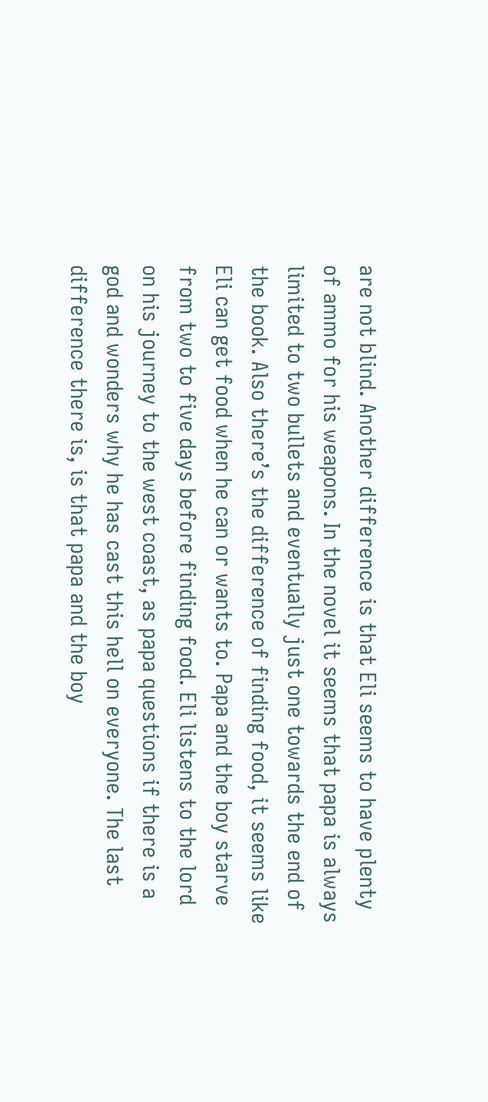are not blind. Another difference is that Eli seems to have plenty of ammo for his weapons. In the novel it seems that papa is always limited to two bullets and eventually just one towards the end of the book. Also there’s the difference of finding food, it seems like Eli can get food when he can or wants to. Papa and the boy starve from two to five days before finding food. Eli listens to the lord on his journey to the west coast, as papa questions if there is a god and wonders why he has cast this hell on everyone. The last difference there is, is that papa and the boy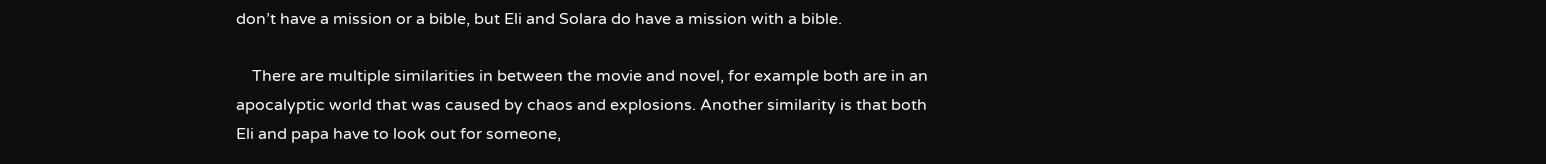don’t have a mission or a bible, but Eli and Solara do have a mission with a bible.

    There are multiple similarities in between the movie and novel, for example both are in an apocalyptic world that was caused by chaos and explosions. Another similarity is that both Eli and papa have to look out for someone,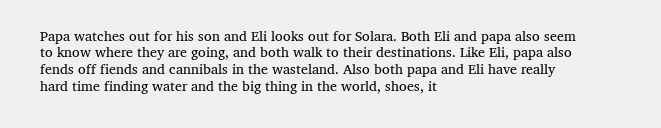Papa watches out for his son and Eli looks out for Solara. Both Eli and papa also seem to know where they are going, and both walk to their destinations. Like Eli, papa also fends off fiends and cannibals in the wasteland. Also both papa and Eli have really hard time finding water and the big thing in the world, shoes, it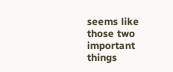seems like those two important things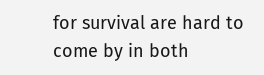for survival are hard to come by in both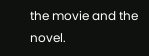the movie and the novel.